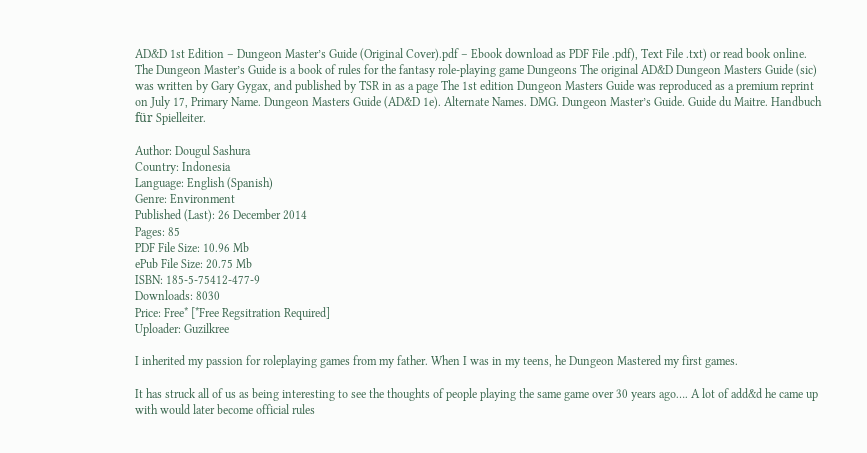AD&D 1st Edition – Dungeon Master’s Guide (Original Cover).pdf – Ebook download as PDF File .pdf), Text File .txt) or read book online. The Dungeon Master’s Guide is a book of rules for the fantasy role-playing game Dungeons The original AD&D Dungeon Masters Guide (sic) was written by Gary Gygax, and published by TSR in as a page The 1st edition Dungeon Masters Guide was reproduced as a premium reprint on July 17, Primary Name. Dungeon Masters Guide (AD&D 1e). Alternate Names. DMG. Dungeon Master’s Guide. Guide du Maitre. Handbuch für Spielleiter.

Author: Dougul Sashura
Country: Indonesia
Language: English (Spanish)
Genre: Environment
Published (Last): 26 December 2014
Pages: 85
PDF File Size: 10.96 Mb
ePub File Size: 20.75 Mb
ISBN: 185-5-75412-477-9
Downloads: 8030
Price: Free* [*Free Regsitration Required]
Uploader: Guzilkree

I inherited my passion for roleplaying games from my father. When I was in my teens, he Dungeon Mastered my first games.

It has struck all of us as being interesting to see the thoughts of people playing the same game over 30 years ago…. A lot of add&d he came up with would later become official rules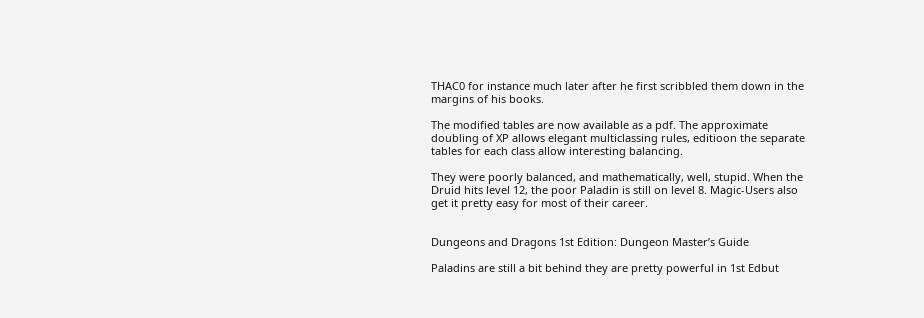THAC0 for instance much later after he first scribbled them down in the margins of his books.

The modified tables are now available as a pdf. The approximate doubling of XP allows elegant multiclassing rules, editioon the separate tables for each class allow interesting balancing.

They were poorly balanced, and mathematically, well, stupid. When the Druid hits level 12, the poor Paladin is still on level 8. Magic-Users also get it pretty easy for most of their career.


Dungeons and Dragons 1st Edition: Dungeon Master’s Guide

Paladins are still a bit behind they are pretty powerful in 1st Edbut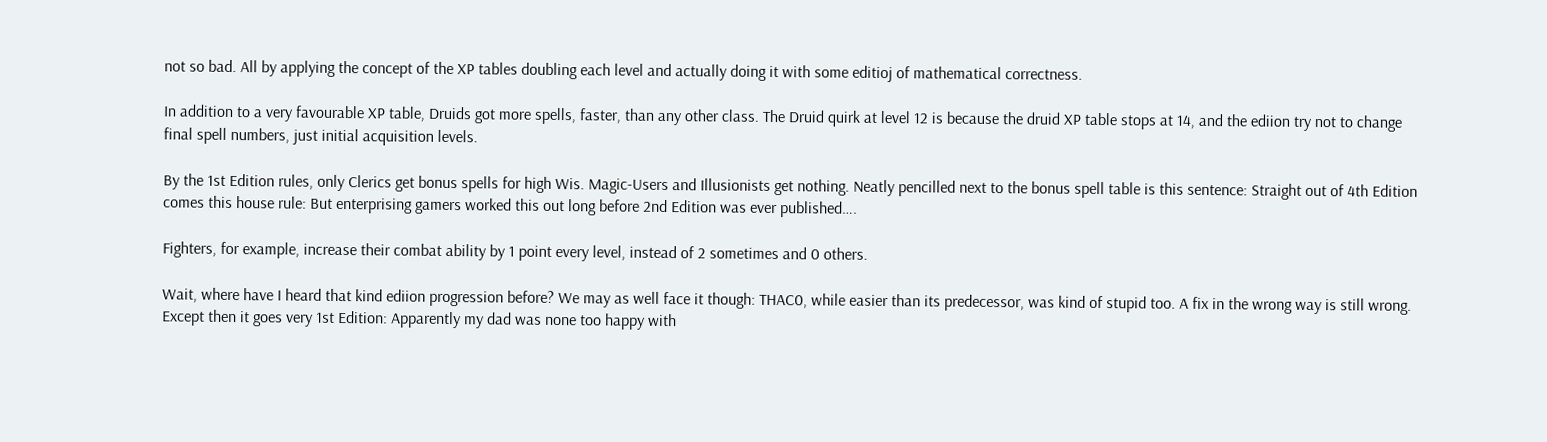not so bad. All by applying the concept of the XP tables doubling each level and actually doing it with some editioj of mathematical correctness.

In addition to a very favourable XP table, Druids got more spells, faster, than any other class. The Druid quirk at level 12 is because the druid XP table stops at 14, and the ediion try not to change final spell numbers, just initial acquisition levels.

By the 1st Edition rules, only Clerics get bonus spells for high Wis. Magic-Users and Illusionists get nothing. Neatly pencilled next to the bonus spell table is this sentence: Straight out of 4th Edition comes this house rule: But enterprising gamers worked this out long before 2nd Edition was ever published….

Fighters, for example, increase their combat ability by 1 point every level, instead of 2 sometimes and 0 others.

Wait, where have I heard that kind ediion progression before? We may as well face it though: THAC0, while easier than its predecessor, was kind of stupid too. A fix in the wrong way is still wrong. Except then it goes very 1st Edition: Apparently my dad was none too happy with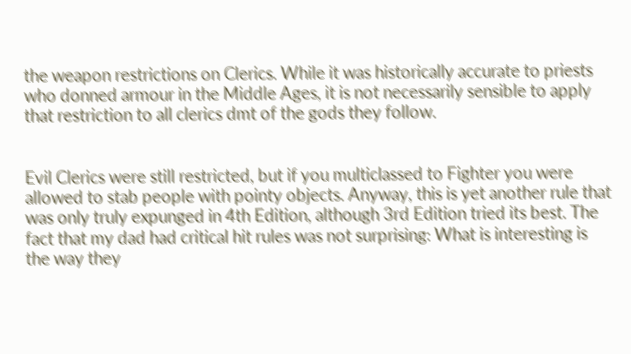the weapon restrictions on Clerics. While it was historically accurate to priests who donned armour in the Middle Ages, it is not necessarily sensible to apply that restriction to all clerics dmt of the gods they follow.


Evil Clerics were still restricted, but if you multiclassed to Fighter you were allowed to stab people with pointy objects. Anyway, this is yet another rule that was only truly expunged in 4th Edition, although 3rd Edition tried its best. The fact that my dad had critical hit rules was not surprising: What is interesting is the way they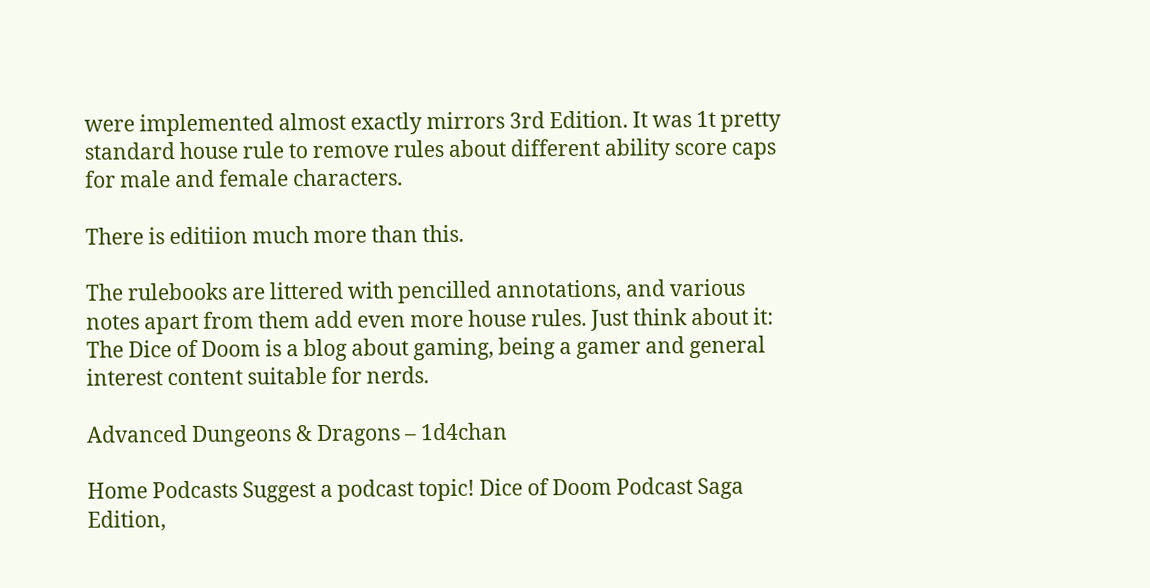were implemented almost exactly mirrors 3rd Edition. It was 1t pretty standard house rule to remove rules about different ability score caps for male and female characters.

There is editiion much more than this.

The rulebooks are littered with pencilled annotations, and various notes apart from them add even more house rules. Just think about it: The Dice of Doom is a blog about gaming, being a gamer and general interest content suitable for nerds.

Advanced Dungeons & Dragons – 1d4chan

Home Podcasts Suggest a podcast topic! Dice of Doom Podcast Saga Edition,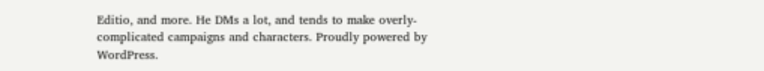Editio, and more. He DMs a lot, and tends to make overly-complicated campaigns and characters. Proudly powered by WordPress.